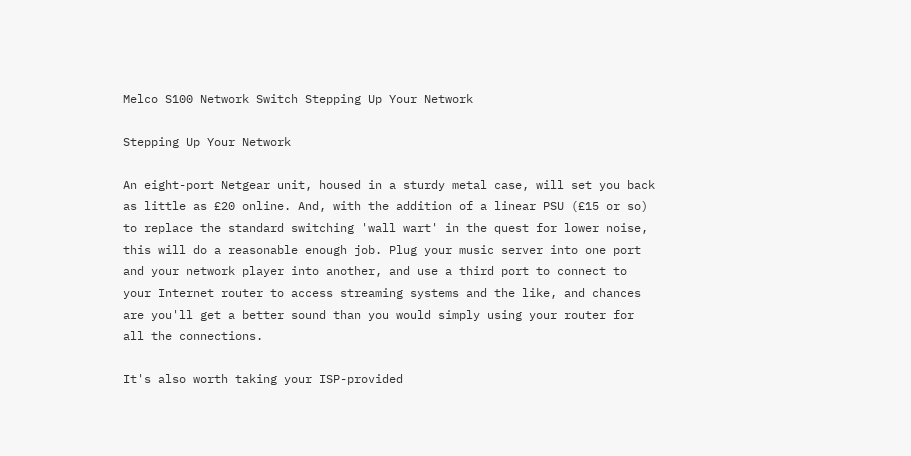Melco S100 Network Switch Stepping Up Your Network

Stepping Up Your Network

An eight-port Netgear unit, housed in a sturdy metal case, will set you back as little as £20 online. And, with the addition of a linear PSU (£15 or so) to replace the standard switching 'wall wart' in the quest for lower noise, this will do a reasonable enough job. Plug your music server into one port and your network player into another, and use a third port to connect to your Internet router to access streaming systems and the like, and chances are you'll get a better sound than you would simply using your router for all the connections.

It's also worth taking your ISP-provided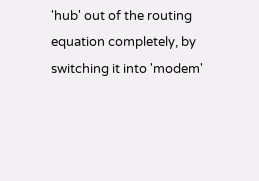'hub' out of the routing equation completely, by switching it into 'modem'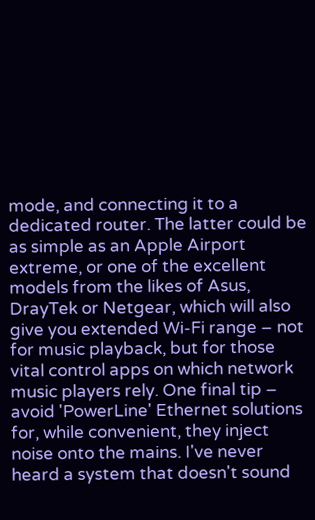mode, and connecting it to a dedicated router. The latter could be as simple as an Apple Airport extreme, or one of the excellent models from the likes of Asus, DrayTek or Netgear, which will also give you extended Wi-Fi range – not for music playback, but for those vital control apps on which network music players rely. One final tip – avoid 'PowerLine' Ethernet solutions for, while convenient, they inject noise onto the mains. I've never heard a system that doesn't sound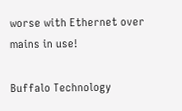worse with Ethernet over mains in use!

Buffalo Technology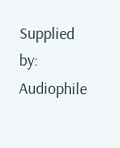Supplied by: Audiophile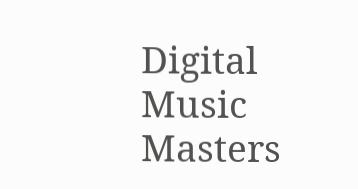Digital Music Masters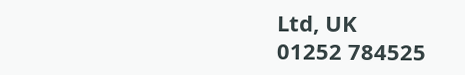Ltd, UK
01252 784525